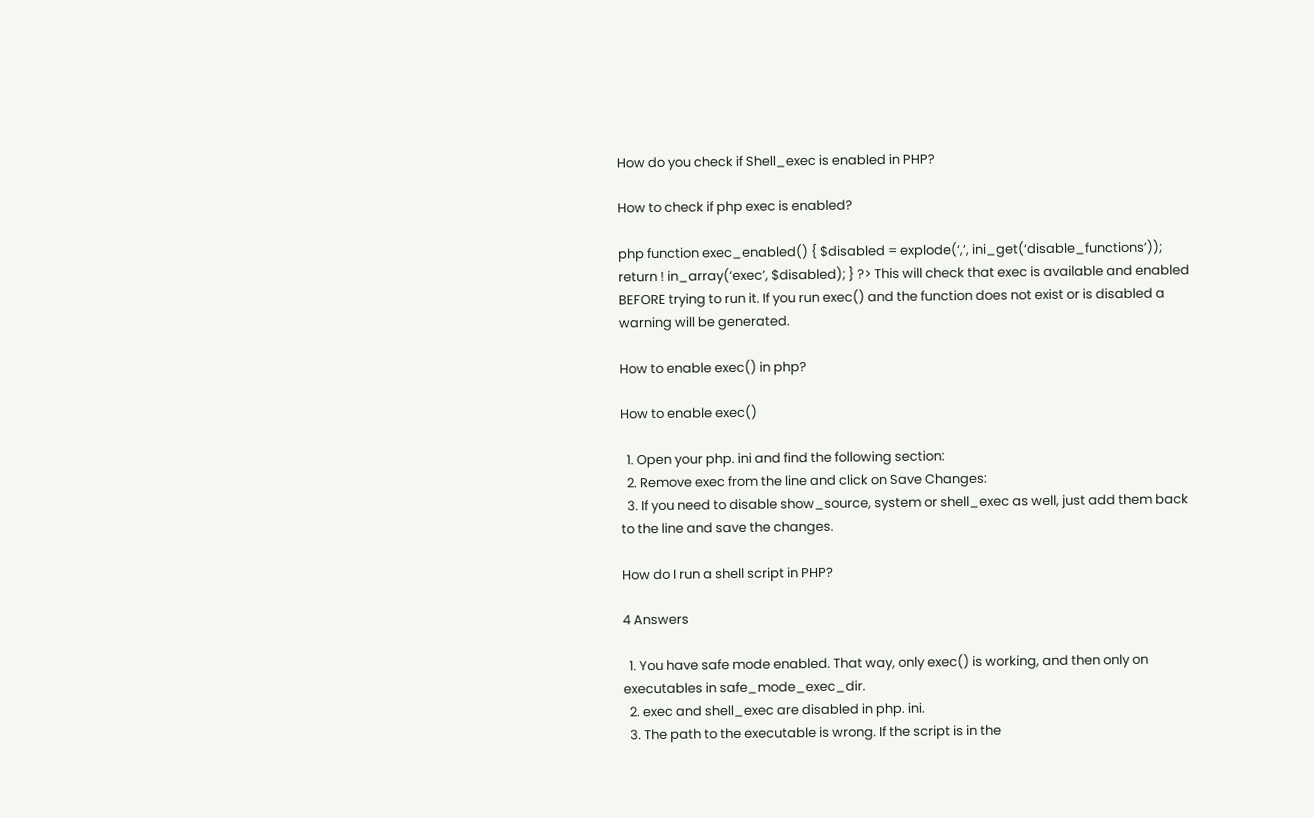How do you check if Shell_exec is enabled in PHP?

How to check if php exec is enabled?

php function exec_enabled() { $disabled = explode(‘,’, ini_get(‘disable_functions’)); return ! in_array(‘exec’, $disabled); } ?> This will check that exec is available and enabled BEFORE trying to run it. If you run exec() and the function does not exist or is disabled a warning will be generated.

How to enable exec() in php?

How to enable exec()

  1. Open your php. ini and find the following section:
  2. Remove exec from the line and click on Save Changes:
  3. If you need to disable show_source, system or shell_exec as well, just add them back to the line and save the changes.

How do I run a shell script in PHP?

4 Answers

  1. You have safe mode enabled. That way, only exec() is working, and then only on executables in safe_mode_exec_dir.
  2. exec and shell_exec are disabled in php. ini.
  3. The path to the executable is wrong. If the script is in the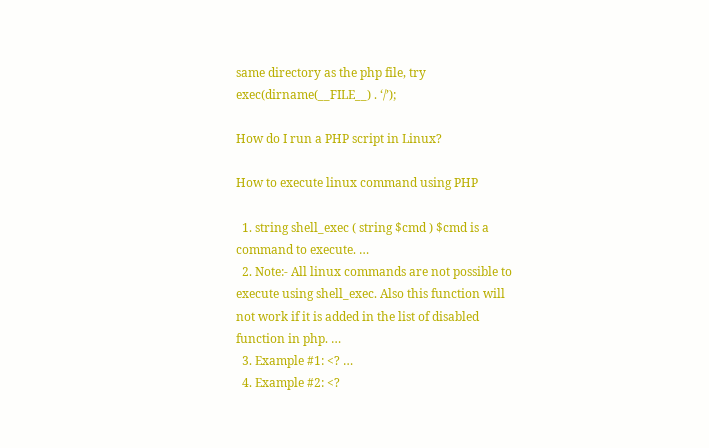same directory as the php file, try exec(dirname(__FILE__) . ‘/’);

How do I run a PHP script in Linux?

How to execute linux command using PHP

  1. string shell_exec ( string $cmd ) $cmd is a command to execute. …
  2. Note:- All linux commands are not possible to execute using shell_exec. Also this function will not work if it is added in the list of disabled function in php. …
  3. Example #1: <? …
  4. Example #2: <?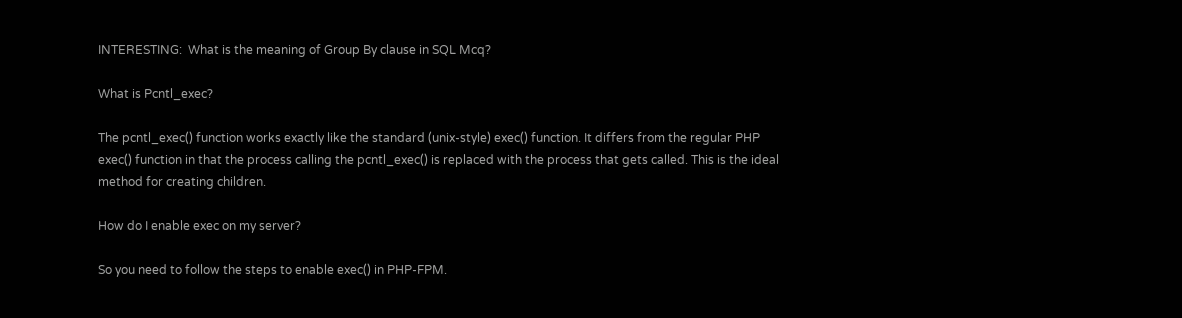INTERESTING:  What is the meaning of Group By clause in SQL Mcq?

What is Pcntl_exec?

The pcntl_exec() function works exactly like the standard (unix-style) exec() function. It differs from the regular PHP exec() function in that the process calling the pcntl_exec() is replaced with the process that gets called. This is the ideal method for creating children.

How do I enable exec on my server?

So you need to follow the steps to enable exec() in PHP-FPM.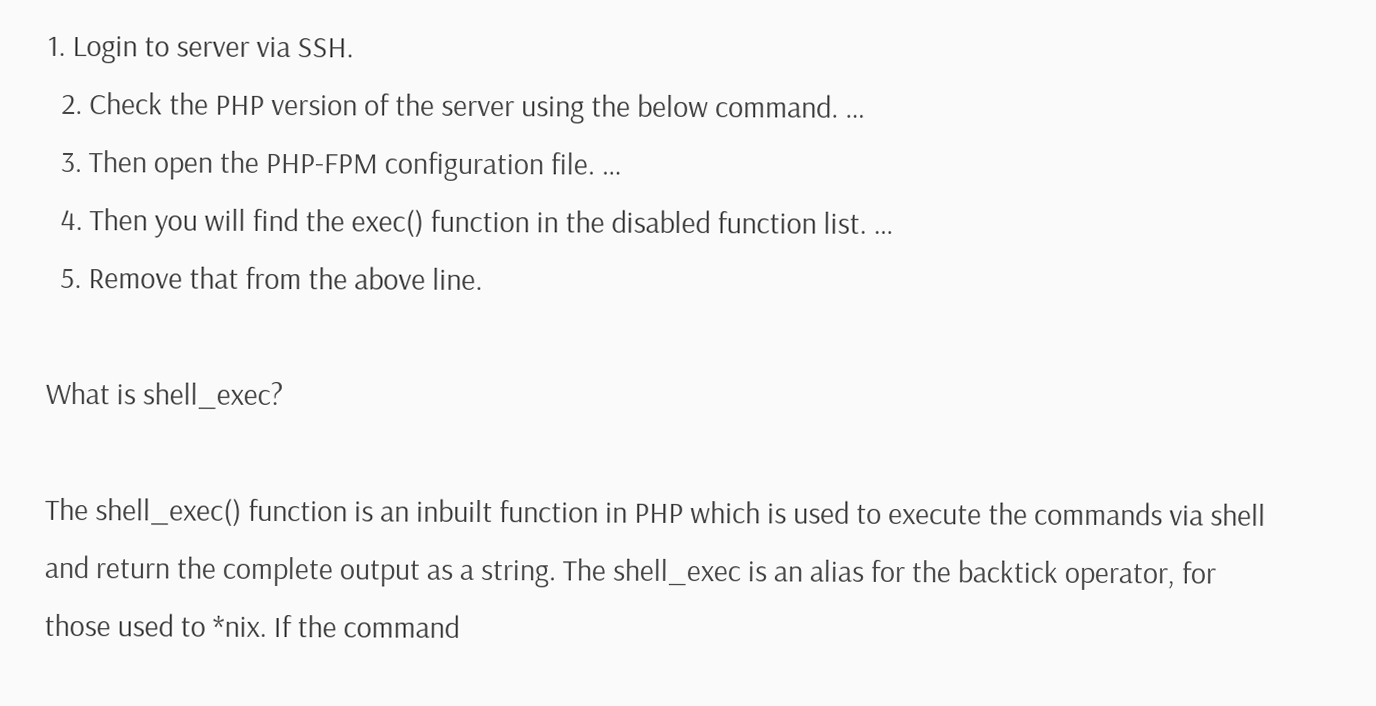1. Login to server via SSH.
  2. Check the PHP version of the server using the below command. …
  3. Then open the PHP-FPM configuration file. …
  4. Then you will find the exec() function in the disabled function list. …
  5. Remove that from the above line.

What is shell_exec?

The shell_exec() function is an inbuilt function in PHP which is used to execute the commands via shell and return the complete output as a string. The shell_exec is an alias for the backtick operator, for those used to *nix. If the command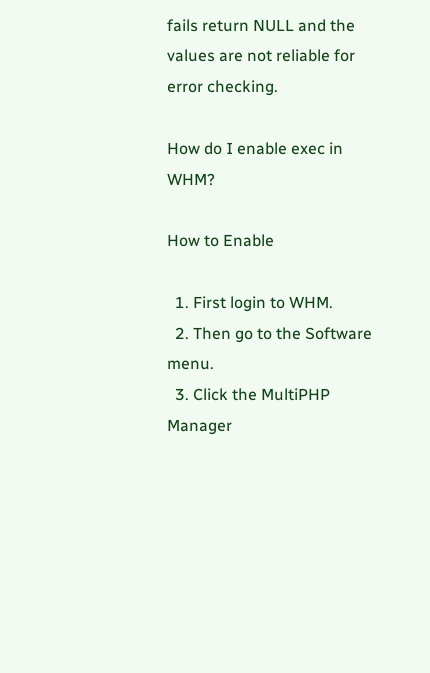fails return NULL and the values are not reliable for error checking.

How do I enable exec in WHM?

How to Enable

  1. First login to WHM.
  2. Then go to the Software menu.
  3. Click the MultiPHP Manager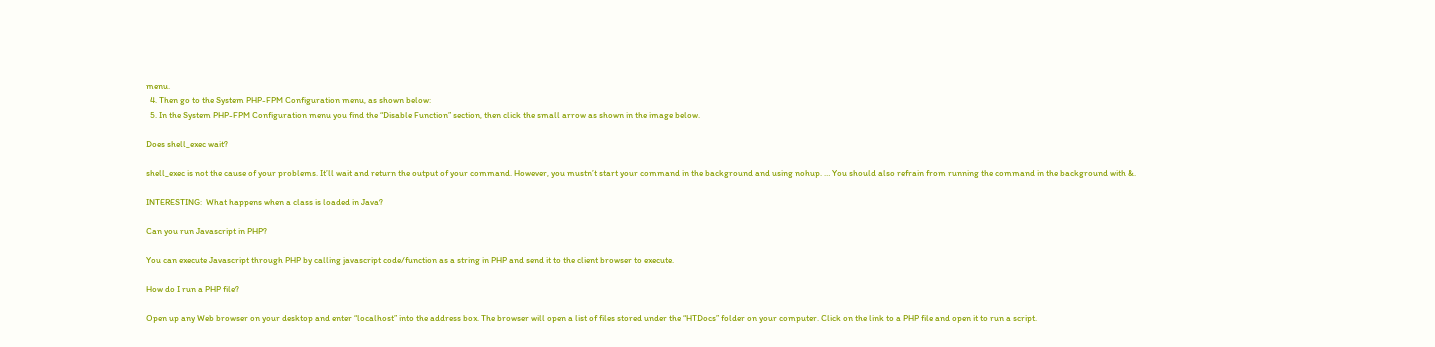menu.
  4. Then go to the System PHP-FPM Configuration menu, as shown below:
  5. In the System PHP-FPM Configuration menu you find the “Disable Function” section, then click the small arrow as shown in the image below.

Does shell_exec wait?

shell_exec is not the cause of your problems. It’ll wait and return the output of your command. However, you mustn’t start your command in the background and using nohup. … You should also refrain from running the command in the background with &.

INTERESTING:  What happens when a class is loaded in Java?

Can you run Javascript in PHP?

You can execute Javascript through PHP by calling javascript code/function as a string in PHP and send it to the client browser to execute.

How do I run a PHP file?

Open up any Web browser on your desktop and enter “localhost” into the address box. The browser will open a list of files stored under the “HTDocs” folder on your computer. Click on the link to a PHP file and open it to run a script.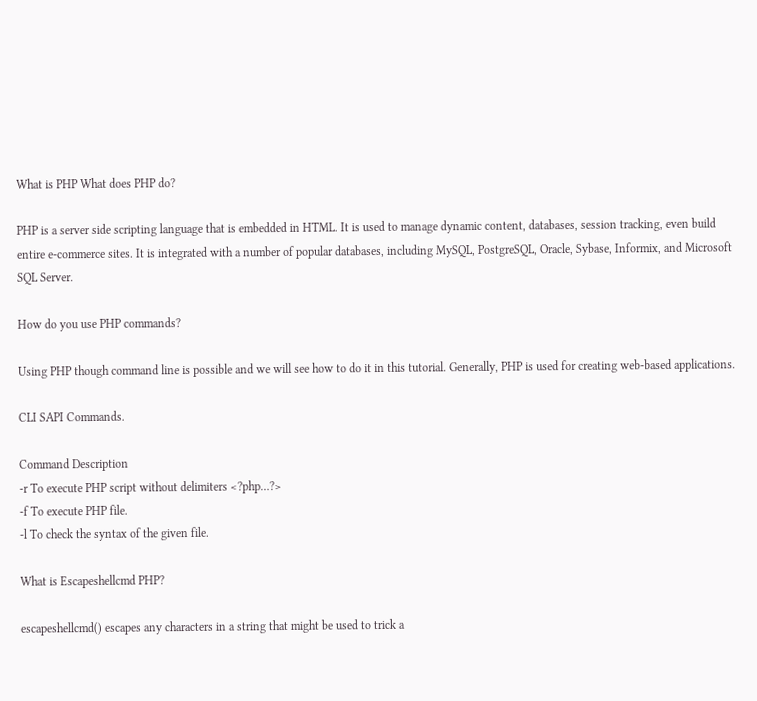What is PHP What does PHP do?

PHP is a server side scripting language that is embedded in HTML. It is used to manage dynamic content, databases, session tracking, even build entire e-commerce sites. It is integrated with a number of popular databases, including MySQL, PostgreSQL, Oracle, Sybase, Informix, and Microsoft SQL Server.

How do you use PHP commands?

Using PHP though command line is possible and we will see how to do it in this tutorial. Generally, PHP is used for creating web-based applications.

CLI SAPI Commands.

Command Description
-r To execute PHP script without delimiters <?php…?>
-f To execute PHP file.
-l To check the syntax of the given file.

What is Escapeshellcmd PHP?

escapeshellcmd() escapes any characters in a string that might be used to trick a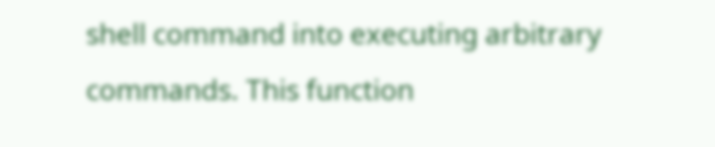shell command into executing arbitrary commands. This function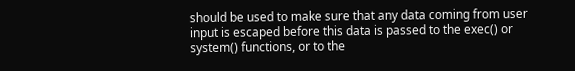should be used to make sure that any data coming from user input is escaped before this data is passed to the exec() or system() functions, or to the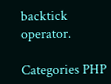backtick operator.

Categories PHP